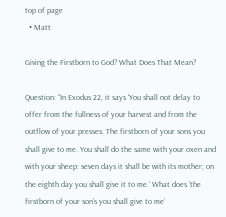top of page
  • Matt

Giving the Firstborn to God? What Does That Mean?

Question: “In Exodus 22, it says ‘You shall not delay to offer from the fullness of your harvest and from the outflow of your presses. The firstborn of your sons you shall give to me. You shall do the same with your oxen and with your sheep: seven days it shall be with its mother; on the eighth day you shall give it to me.’ What does ‘the firstborn of your son’s you shall give to me’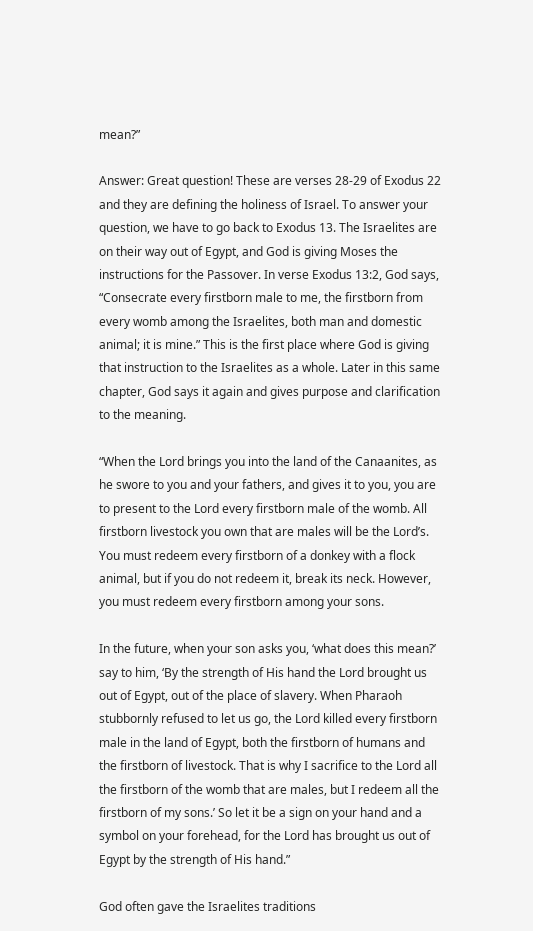mean?”

Answer: Great question! These are verses 28-29 of Exodus 22 and they are defining the holiness of Israel. To answer your question, we have to go back to Exodus 13. The Israelites are on their way out of Egypt, and God is giving Moses the instructions for the Passover. In verse Exodus 13:2, God says, “Consecrate every firstborn male to me, the firstborn from every womb among the Israelites, both man and domestic animal; it is mine.” This is the first place where God is giving that instruction to the Israelites as a whole. Later in this same chapter, God says it again and gives purpose and clarification to the meaning.

“When the Lord brings you into the land of the Canaanites, as he swore to you and your fathers, and gives it to you, you are to present to the Lord every firstborn male of the womb. All firstborn livestock you own that are males will be the Lord’s. You must redeem every firstborn of a donkey with a flock animal, but if you do not redeem it, break its neck. However, you must redeem every firstborn among your sons.

In the future, when your son asks you, ‘what does this mean?’ say to him, ‘By the strength of His hand the Lord brought us out of Egypt, out of the place of slavery. When Pharaoh stubbornly refused to let us go, the Lord killed every firstborn male in the land of Egypt, both the firstborn of humans and the firstborn of livestock. That is why I sacrifice to the Lord all the firstborn of the womb that are males, but I redeem all the firstborn of my sons.’ So let it be a sign on your hand and a symbol on your forehead, for the Lord has brought us out of Egypt by the strength of His hand.”

God often gave the Israelites traditions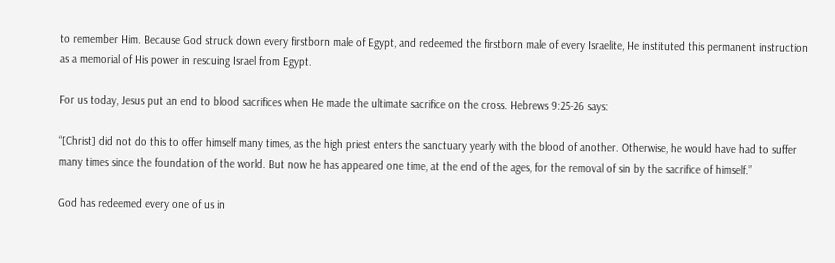to remember Him. Because God struck down every firstborn male of Egypt, and redeemed the firstborn male of every Israelite, He instituted this permanent instruction as a memorial of His power in rescuing Israel from Egypt.

For us today, Jesus put an end to blood sacrifices when He made the ultimate sacrifice on the cross. Hebrews 9:25-26 says:

“[Christ] did not do this to offer himself many times, as the high priest enters the sanctuary yearly with the blood of another. Otherwise, he would have had to suffer many times since the foundation of the world. But now he has appeared one time, at the end of the ages, for the removal of sin by the sacrifice of himself.”

God has redeemed every one of us in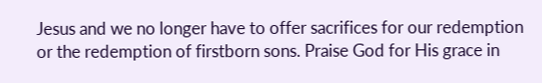Jesus and we no longer have to offer sacrifices for our redemption or the redemption of firstborn sons. Praise God for His grace in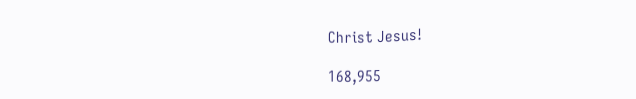Christ Jesus!

168,955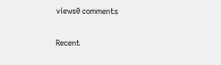views0 comments

Recent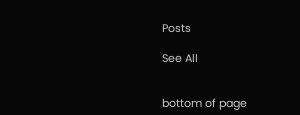Posts

See All


bottom of page